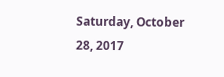Saturday, October 28, 2017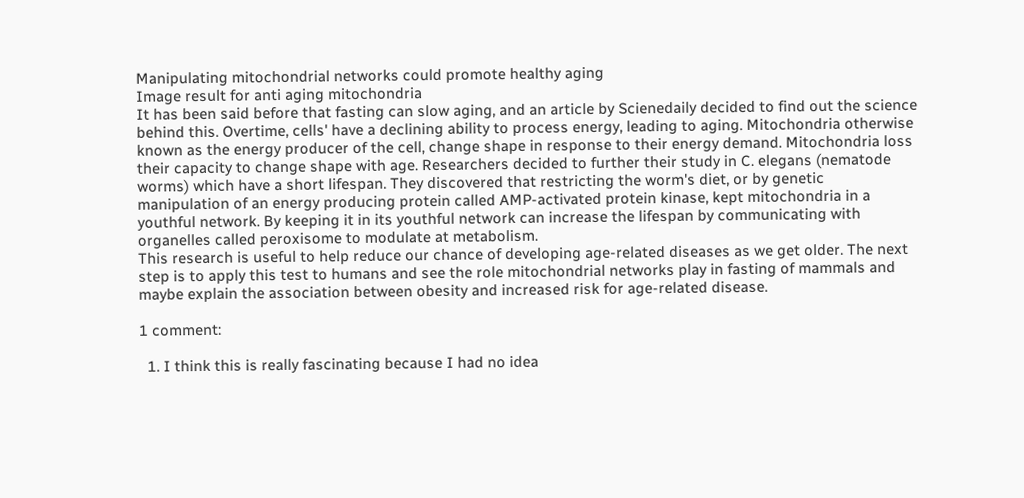Manipulating mitochondrial networks could promote healthy aging
Image result for anti aging mitochondria
It has been said before that fasting can slow aging, and an article by Scienedaily decided to find out the science behind this. Overtime, cells' have a declining ability to process energy, leading to aging. Mitochondria otherwise known as the energy producer of the cell, change shape in response to their energy demand. Mitochondria loss their capacity to change shape with age. Researchers decided to further their study in C. elegans (nematode worms) which have a short lifespan. They discovered that restricting the worm's diet, or by genetic manipulation of an energy producing protein called AMP-activated protein kinase, kept mitochondria in a youthful network. By keeping it in its youthful network can increase the lifespan by communicating with organelles called peroxisome to modulate at metabolism.
This research is useful to help reduce our chance of developing age-related diseases as we get older. The next step is to apply this test to humans and see the role mitochondrial networks play in fasting of mammals and maybe explain the association between obesity and increased risk for age-related disease.

1 comment:

  1. I think this is really fascinating because I had no idea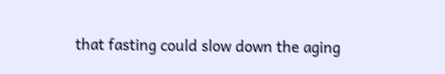that fasting could slow down the aging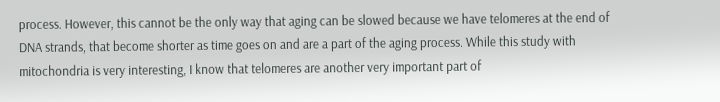process. However, this cannot be the only way that aging can be slowed because we have telomeres at the end of DNA strands, that become shorter as time goes on and are a part of the aging process. While this study with mitochondria is very interesting, I know that telomeres are another very important part of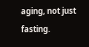aging, not just fasting.